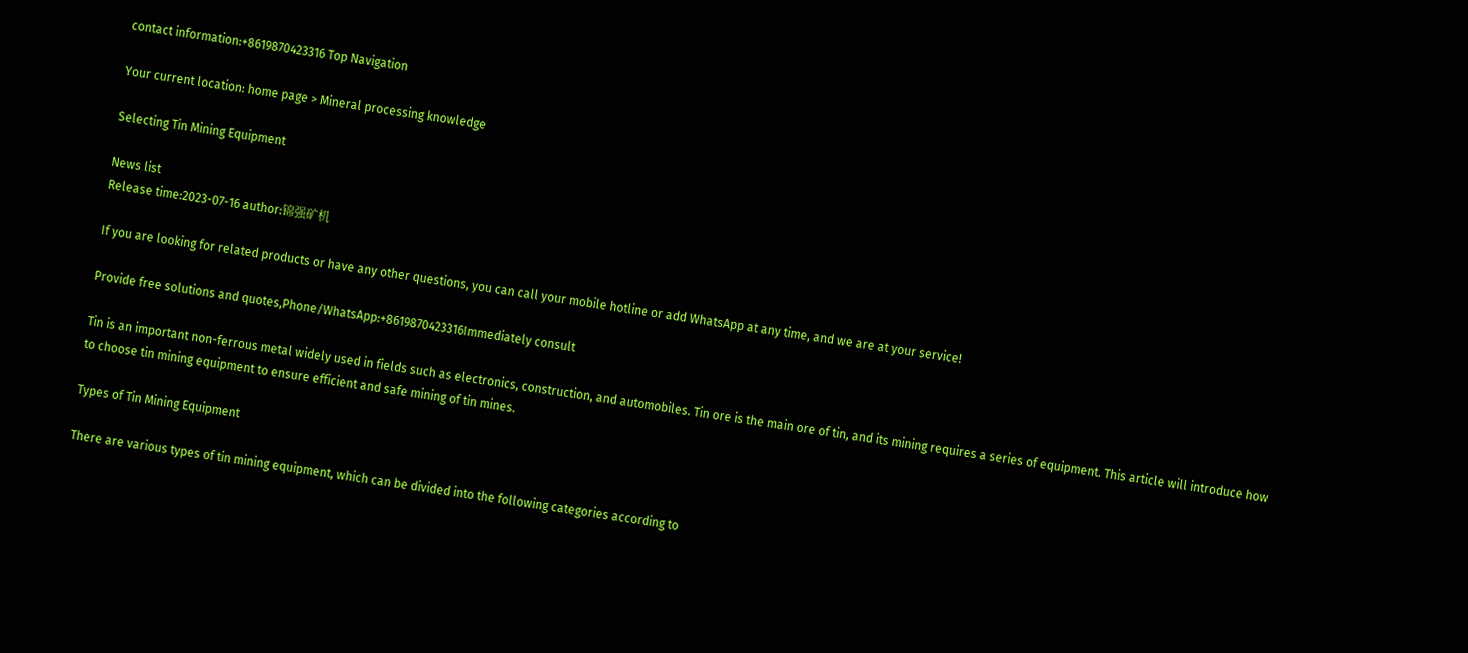contact information:+8619870423316 Top Navigation

Your current location: home page > Mineral processing knowledge

Selecting Tin Mining Equipment

News list
Release time:2023-07-16 author:锦强矿机

If you are looking for related products or have any other questions, you can call your mobile hotline or add WhatsApp at any time, and we are at your service!

Provide free solutions and quotes,Phone/WhatsApp:+8619870423316Immediately consult

Tin is an important non-ferrous metal widely used in fields such as electronics, construction, and automobiles. Tin ore is the main ore of tin, and its mining requires a series of equipment. This article will introduce how to choose tin mining equipment to ensure efficient and safe mining of tin mines.

Types of Tin Mining Equipment

There are various types of tin mining equipment, which can be divided into the following categories according to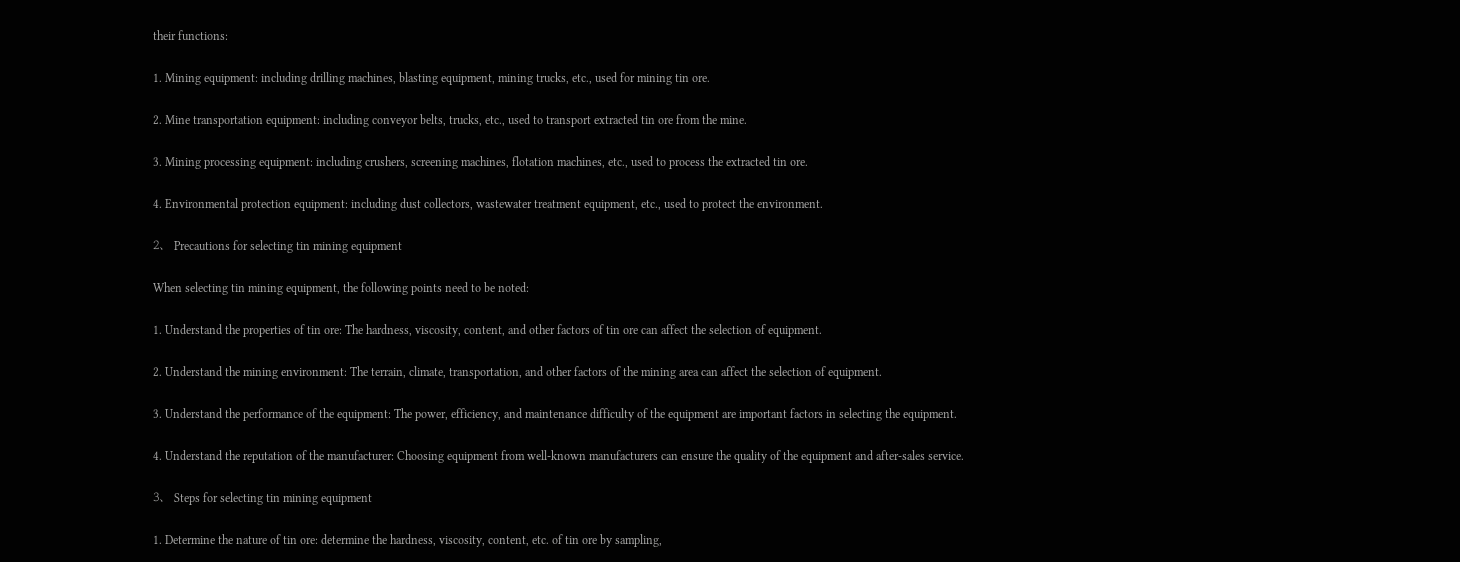their functions:

1. Mining equipment: including drilling machines, blasting equipment, mining trucks, etc., used for mining tin ore.

2. Mine transportation equipment: including conveyor belts, trucks, etc., used to transport extracted tin ore from the mine.

3. Mining processing equipment: including crushers, screening machines, flotation machines, etc., used to process the extracted tin ore.

4. Environmental protection equipment: including dust collectors, wastewater treatment equipment, etc., used to protect the environment.

2、 Precautions for selecting tin mining equipment

When selecting tin mining equipment, the following points need to be noted:

1. Understand the properties of tin ore: The hardness, viscosity, content, and other factors of tin ore can affect the selection of equipment.

2. Understand the mining environment: The terrain, climate, transportation, and other factors of the mining area can affect the selection of equipment.

3. Understand the performance of the equipment: The power, efficiency, and maintenance difficulty of the equipment are important factors in selecting the equipment.

4. Understand the reputation of the manufacturer: Choosing equipment from well-known manufacturers can ensure the quality of the equipment and after-sales service.

3、 Steps for selecting tin mining equipment

1. Determine the nature of tin ore: determine the hardness, viscosity, content, etc. of tin ore by sampling,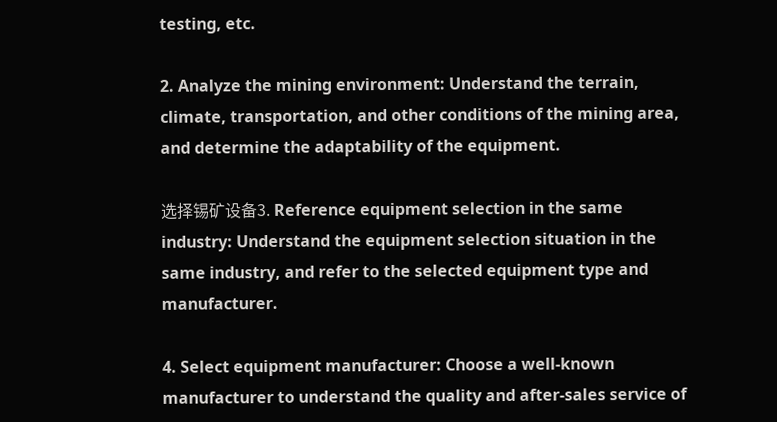testing, etc.

2. Analyze the mining environment: Understand the terrain, climate, transportation, and other conditions of the mining area, and determine the adaptability of the equipment.

选择锡矿设备3. Reference equipment selection in the same industry: Understand the equipment selection situation in the same industry, and refer to the selected equipment type and manufacturer.

4. Select equipment manufacturer: Choose a well-known manufacturer to understand the quality and after-sales service of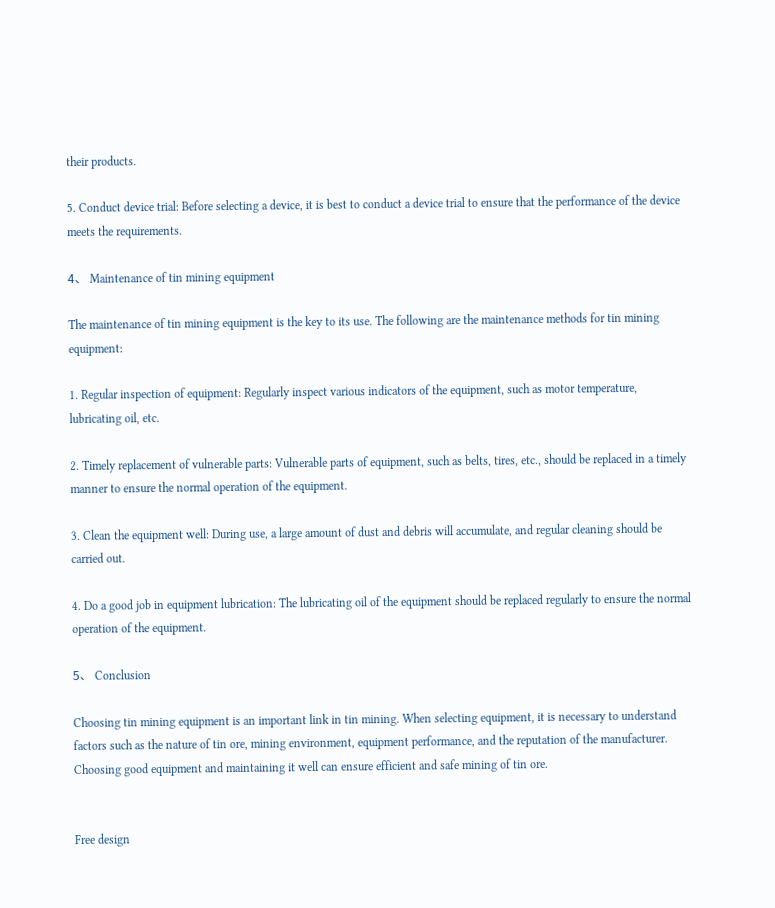their products.

5. Conduct device trial: Before selecting a device, it is best to conduct a device trial to ensure that the performance of the device meets the requirements.

4、 Maintenance of tin mining equipment

The maintenance of tin mining equipment is the key to its use. The following are the maintenance methods for tin mining equipment:

1. Regular inspection of equipment: Regularly inspect various indicators of the equipment, such as motor temperature, lubricating oil, etc.

2. Timely replacement of vulnerable parts: Vulnerable parts of equipment, such as belts, tires, etc., should be replaced in a timely manner to ensure the normal operation of the equipment.

3. Clean the equipment well: During use, a large amount of dust and debris will accumulate, and regular cleaning should be carried out.

4. Do a good job in equipment lubrication: The lubricating oil of the equipment should be replaced regularly to ensure the normal operation of the equipment.

5、 Conclusion

Choosing tin mining equipment is an important link in tin mining. When selecting equipment, it is necessary to understand factors such as the nature of tin ore, mining environment, equipment performance, and the reputation of the manufacturer. Choosing good equipment and maintaining it well can ensure efficient and safe mining of tin ore.


Free design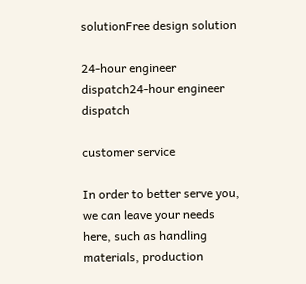solutionFree design solution

24-hour engineer dispatch24-hour engineer dispatch

customer service

In order to better serve you, we can leave your needs here, such as handling materials, production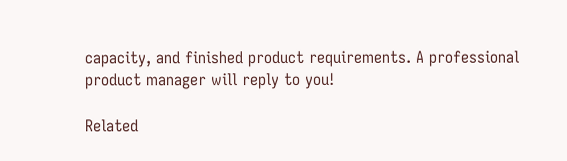capacity, and finished product requirements. A professional product manager will reply to you!

Related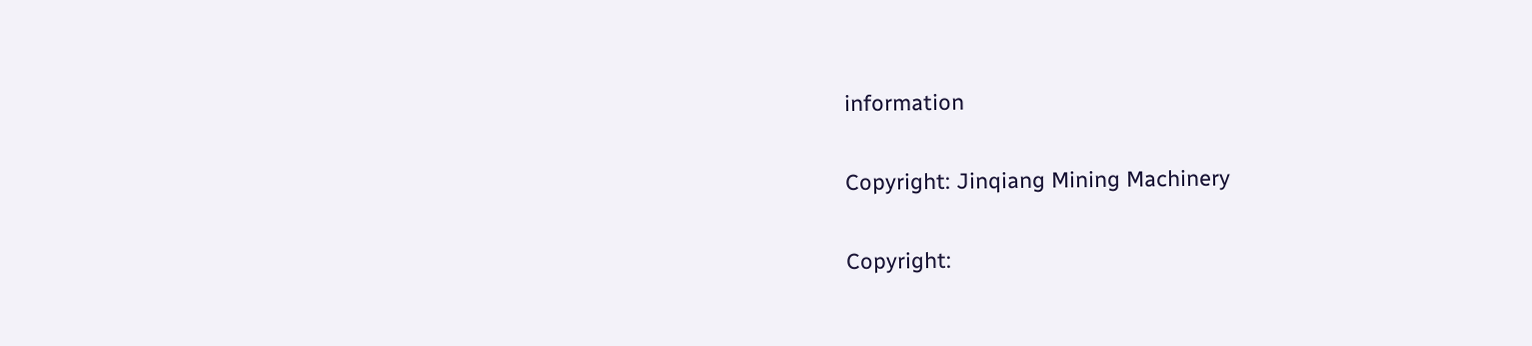information

Copyright: Jinqiang Mining Machinery

Copyright: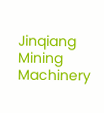Jinqiang Mining Machinery